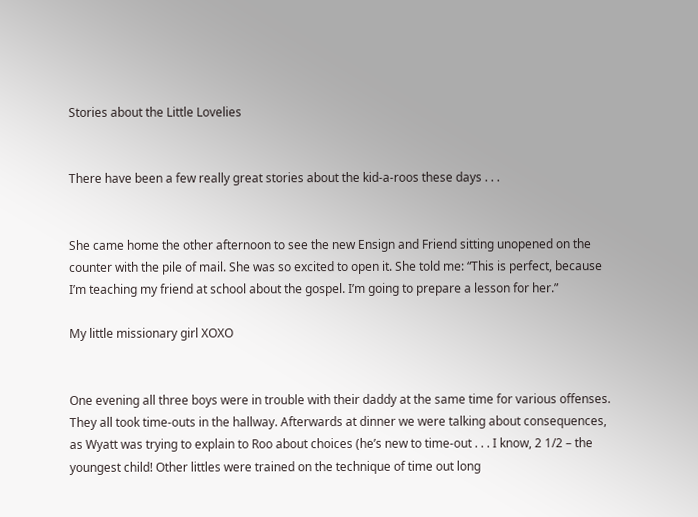Stories about the Little Lovelies


There have been a few really great stories about the kid-a-roos these days . . .


She came home the other afternoon to see the new Ensign and Friend sitting unopened on the counter with the pile of mail. She was so excited to open it. She told me: “This is perfect, because I’m teaching my friend at school about the gospel. I’m going to prepare a lesson for her.”

My little missionary girl XOXO


One evening all three boys were in trouble with their daddy at the same time for various offenses. They all took time-outs in the hallway. Afterwards at dinner we were talking about consequences, as Wyatt was trying to explain to Roo about choices (he’s new to time-out . . . I know, 2 1/2 – the youngest child! Other littles were trained on the technique of time out long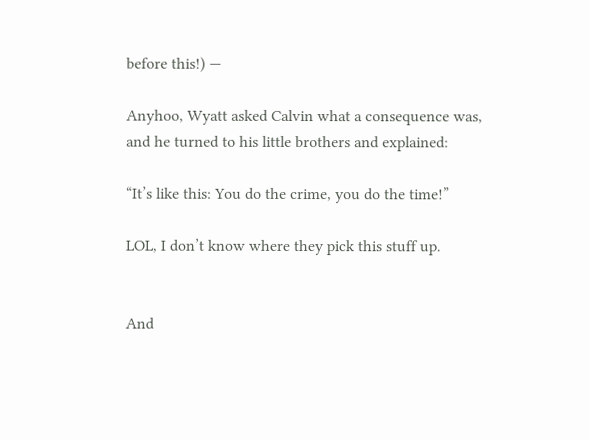before this!) —

Anyhoo, Wyatt asked Calvin what a consequence was, and he turned to his little brothers and explained:

“It’s like this: You do the crime, you do the time!”

LOL, I don’t know where they pick this stuff up.


And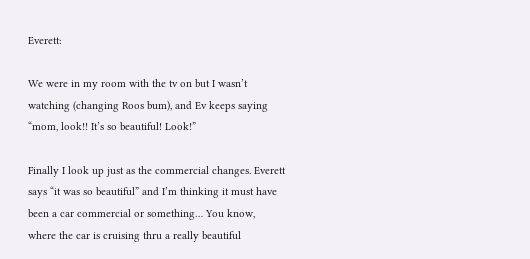Everett:

We were in my room with the tv on but I wasn’t watching (changing Roos bum), and Ev keeps saying “mom, look!! It’s so beautiful! Look!”

Finally I look up just as the commercial changes. Everett says “it was so beautiful” and I’m thinking it must have been a car commercial or something… You know, where the car is cruising thru a really beautiful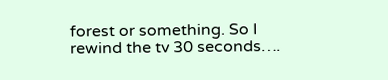forest or something. So I rewind the tv 30 seconds….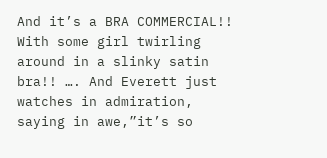And it’s a BRA COMMERCIAL!! With some girl twirling around in a slinky satin bra!! …. And Everett just watches in admiration, saying in awe,”it’s so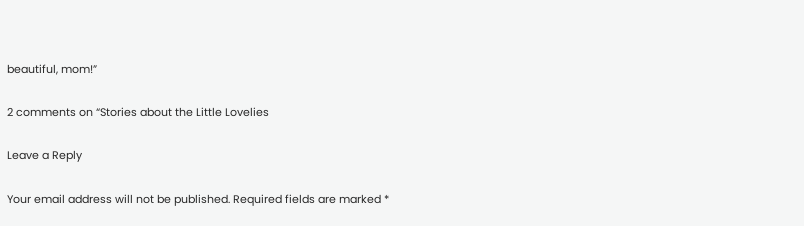beautiful, mom!”

2 comments on “Stories about the Little Lovelies

Leave a Reply

Your email address will not be published. Required fields are marked *